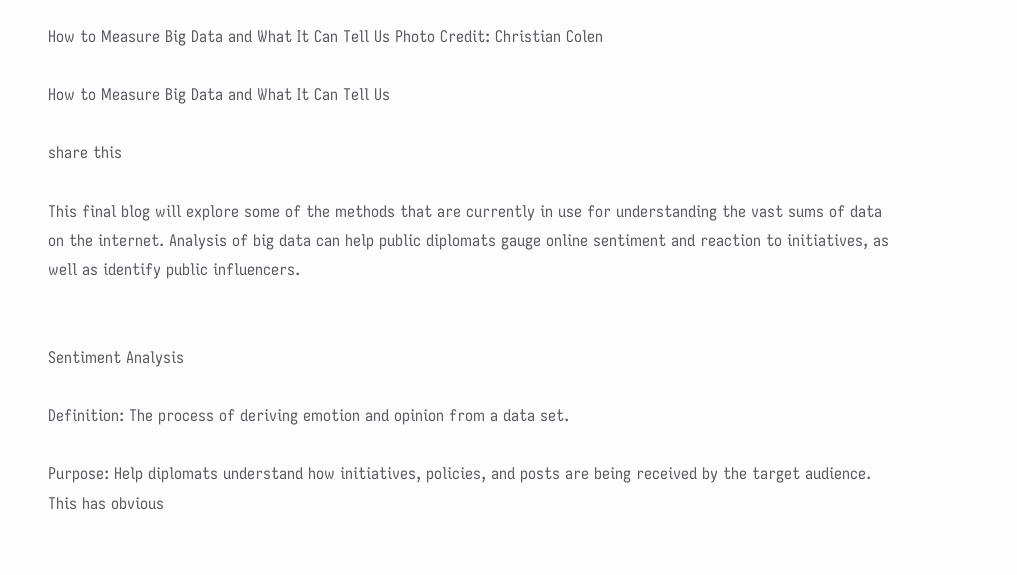How to Measure Big Data and What It Can Tell Us Photo Credit: Christian Colen

How to Measure Big Data and What It Can Tell Us

share this

This final blog will explore some of the methods that are currently in use for understanding the vast sums of data on the internet. Analysis of big data can help public diplomats gauge online sentiment and reaction to initiatives, as well as identify public influencers.


Sentiment Analysis

Definition: The process of deriving emotion and opinion from a data set.

Purpose: Help diplomats understand how initiatives, policies, and posts are being received by the target audience. This has obvious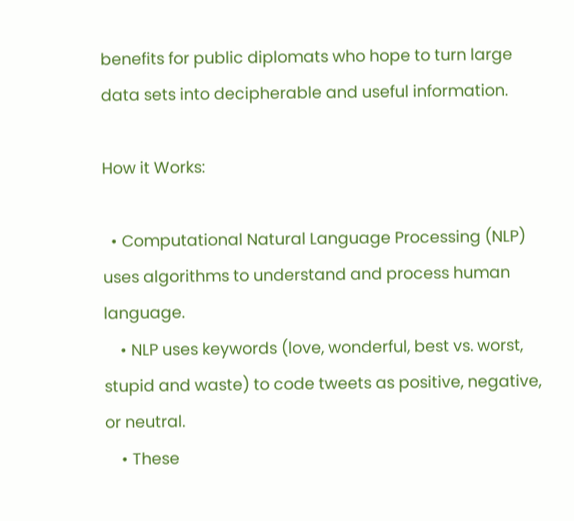benefits for public diplomats who hope to turn large data sets into decipherable and useful information.

How it Works:

  • Computational Natural Language Processing (NLP) uses algorithms to understand and process human language.
    • NLP uses keywords (love, wonderful, best vs. worst, stupid and waste) to code tweets as positive, negative, or neutral.
    • These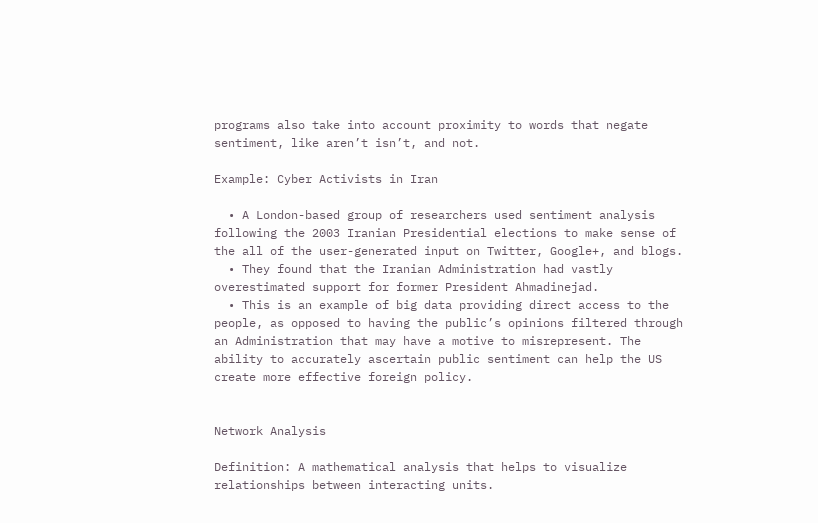programs also take into account proximity to words that negate sentiment, like aren’t isn’t, and not.

Example: Cyber Activists in Iran

  • A London-based group of researchers used sentiment analysis following the 2003 Iranian Presidential elections to make sense of the all of the user-generated input on Twitter, Google+, and blogs.
  • They found that the Iranian Administration had vastly overestimated support for former President Ahmadinejad.
  • This is an example of big data providing direct access to the people, as opposed to having the public’s opinions filtered through an Administration that may have a motive to misrepresent. The ability to accurately ascertain public sentiment can help the US create more effective foreign policy.


Network Analysis

Definition: A mathematical analysis that helps to visualize relationships between interacting units.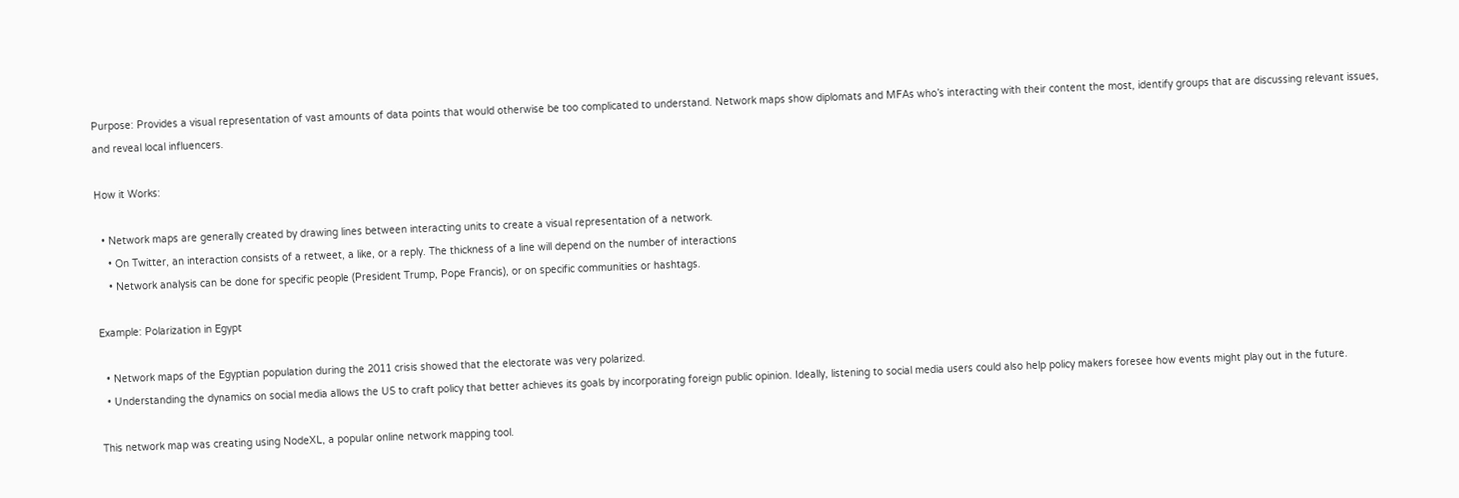Purpose: Provides a visual representation of vast amounts of data points that would otherwise be too complicated to understand. Network maps show diplomats and MFAs who’s interacting with their content the most, identify groups that are discussing relevant issues, and reveal local influencers.

How it Works:

  • Network maps are generally created by drawing lines between interacting units to create a visual representation of a network.
    • On Twitter, an interaction consists of a retweet, a like, or a reply. The thickness of a line will depend on the number of interactions
    • Network analysis can be done for specific people (President Trump, Pope Francis), or on specific communities or hashtags.

Example: Polarization in Egypt

  • Network maps of the Egyptian population during the 2011 crisis showed that the electorate was very polarized.
  • Understanding the dynamics on social media allows the US to craft policy that better achieves its goals by incorporating foreign public opinion. Ideally, listening to social media users could also help policy makers foresee how events might play out in the future.

This network map was creating using NodeXL, a popular online network mapping tool.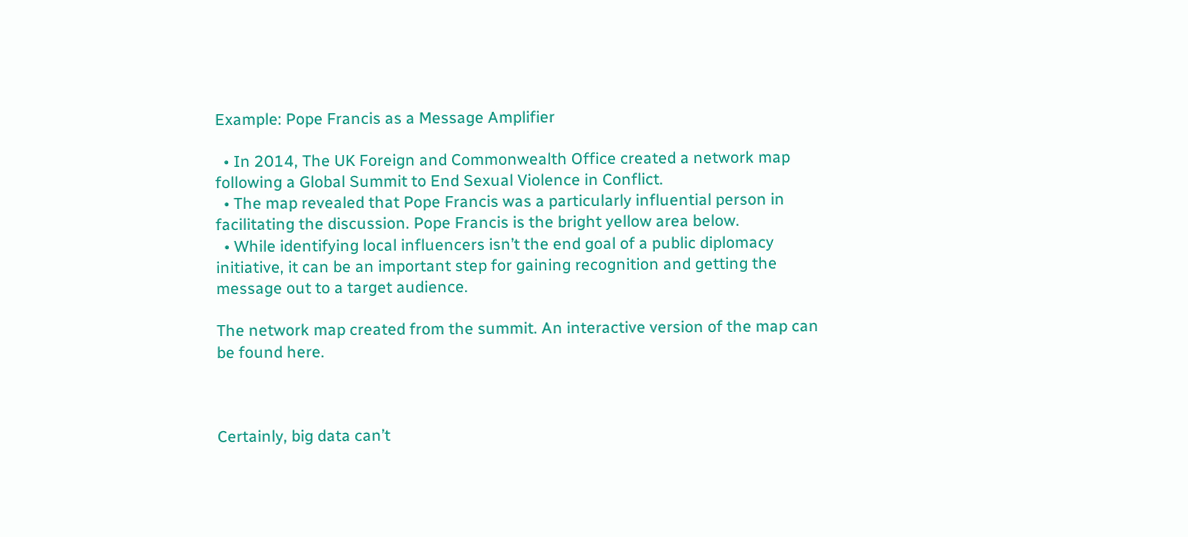Example: Pope Francis as a Message Amplifier

  • In 2014, The UK Foreign and Commonwealth Office created a network map following a Global Summit to End Sexual Violence in Conflict.
  • The map revealed that Pope Francis was a particularly influential person in facilitating the discussion. Pope Francis is the bright yellow area below.
  • While identifying local influencers isn’t the end goal of a public diplomacy initiative, it can be an important step for gaining recognition and getting the message out to a target audience.

The network map created from the summit. An interactive version of the map can be found here.



Certainly, big data can’t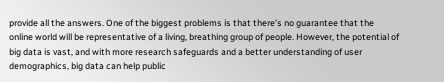provide all the answers. One of the biggest problems is that there’s no guarantee that the online world will be representative of a living, breathing group of people. However, the potential of big data is vast, and with more research safeguards and a better understanding of user demographics, big data can help public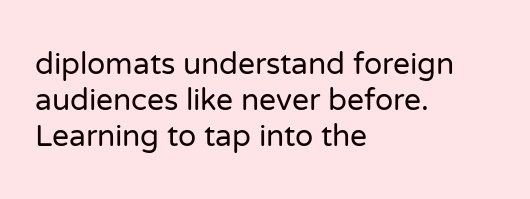diplomats understand foreign audiences like never before. Learning to tap into the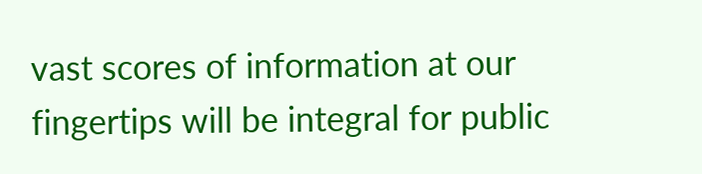vast scores of information at our fingertips will be integral for public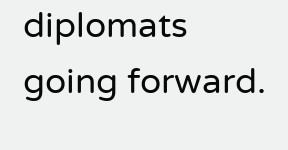diplomats going forward.